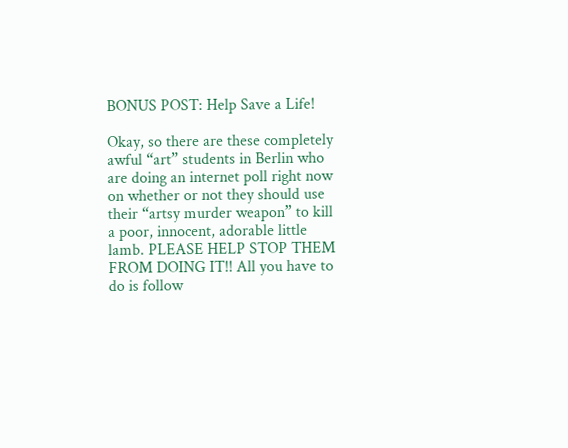BONUS POST: Help Save a Life!

Okay, so there are these completely awful “art” students in Berlin who are doing an internet poll right now on whether or not they should use their “artsy murder weapon” to kill a poor, innocent, adorable little lamb. PLEASE HELP STOP THEM FROM DOING IT!! All you have to do is follow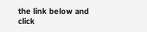the link below and click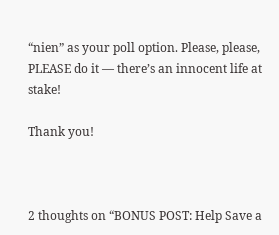“nien” as your poll option. Please, please, PLEASE do it — there’s an innocent life at stake!

Thank you!



2 thoughts on “BONUS POST: Help Save a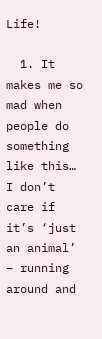Life!

  1. It makes me so mad when people do something like this… I don’t care if it’s ‘just an animal’ – running around and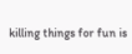killing things for fun is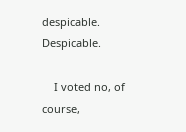despicable. Despicable.

    I voted no, of course,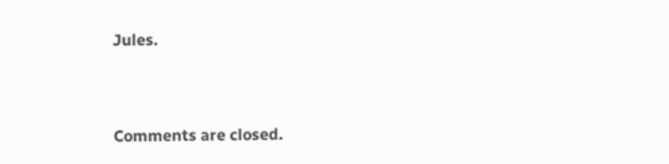Jules.


Comments are closed.